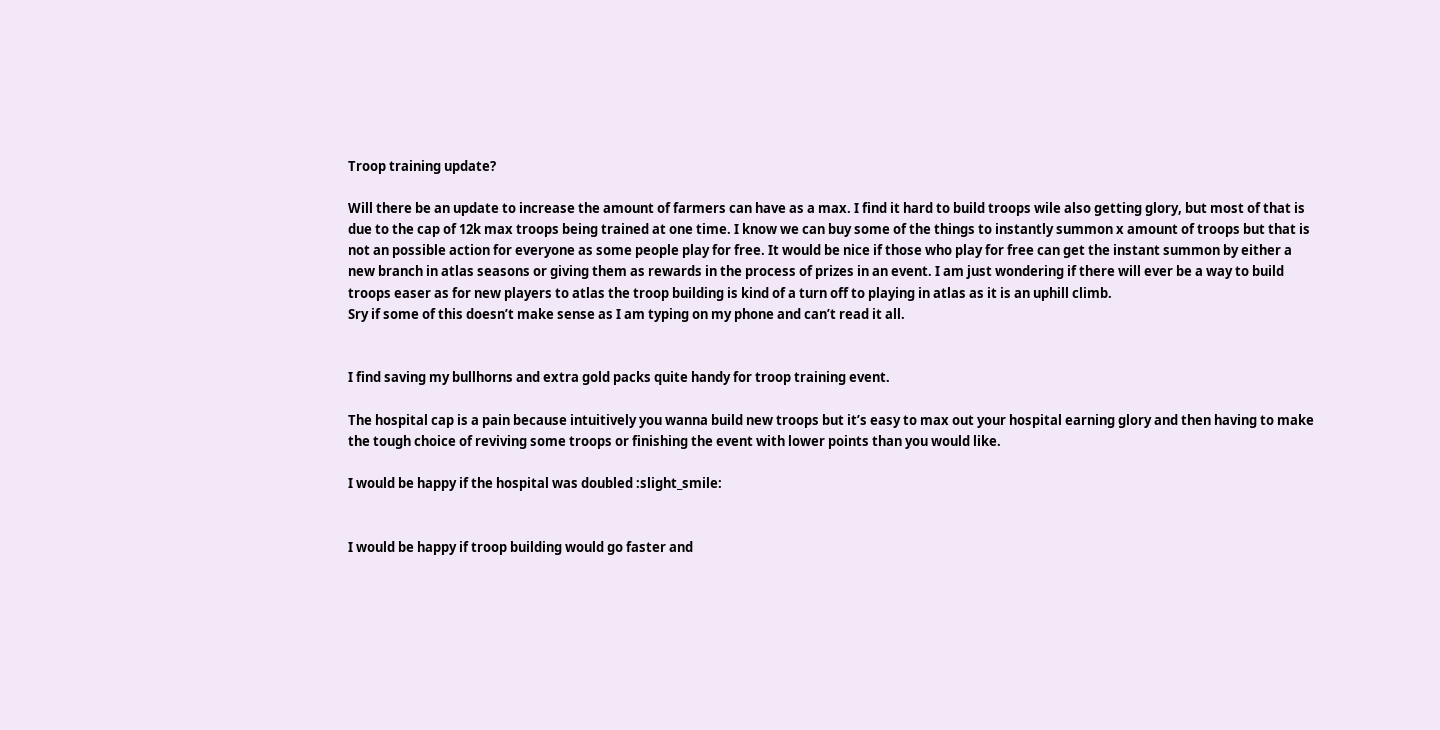Troop training update?

Will there be an update to increase the amount of farmers can have as a max. I find it hard to build troops wile also getting glory, but most of that is due to the cap of 12k max troops being trained at one time. I know we can buy some of the things to instantly summon x amount of troops but that is not an possible action for everyone as some people play for free. It would be nice if those who play for free can get the instant summon by either a new branch in atlas seasons or giving them as rewards in the process of prizes in an event. I am just wondering if there will ever be a way to build troops easer as for new players to atlas the troop building is kind of a turn off to playing in atlas as it is an uphill climb.
Sry if some of this doesn’t make sense as I am typing on my phone and can’t read it all.


I find saving my bullhorns and extra gold packs quite handy for troop training event.

The hospital cap is a pain because intuitively you wanna build new troops but it’s easy to max out your hospital earning glory and then having to make the tough choice of reviving some troops or finishing the event with lower points than you would like.

I would be happy if the hospital was doubled :slight_smile:


I would be happy if troop building would go faster and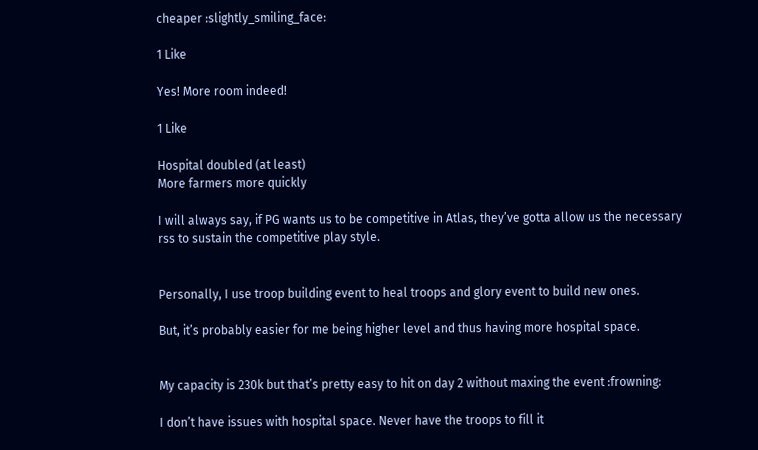cheaper :slightly_smiling_face:

1 Like

Yes! More room indeed!

1 Like

Hospital doubled (at least)
More farmers more quickly

I will always say, if PG wants us to be competitive in Atlas, they’ve gotta allow us the necessary rss to sustain the competitive play style.


Personally, I use troop building event to heal troops and glory event to build new ones.

But, it’s probably easier for me being higher level and thus having more hospital space.


My capacity is 230k but that’s pretty easy to hit on day 2 without maxing the event :frowning:

I don’t have issues with hospital space. Never have the troops to fill it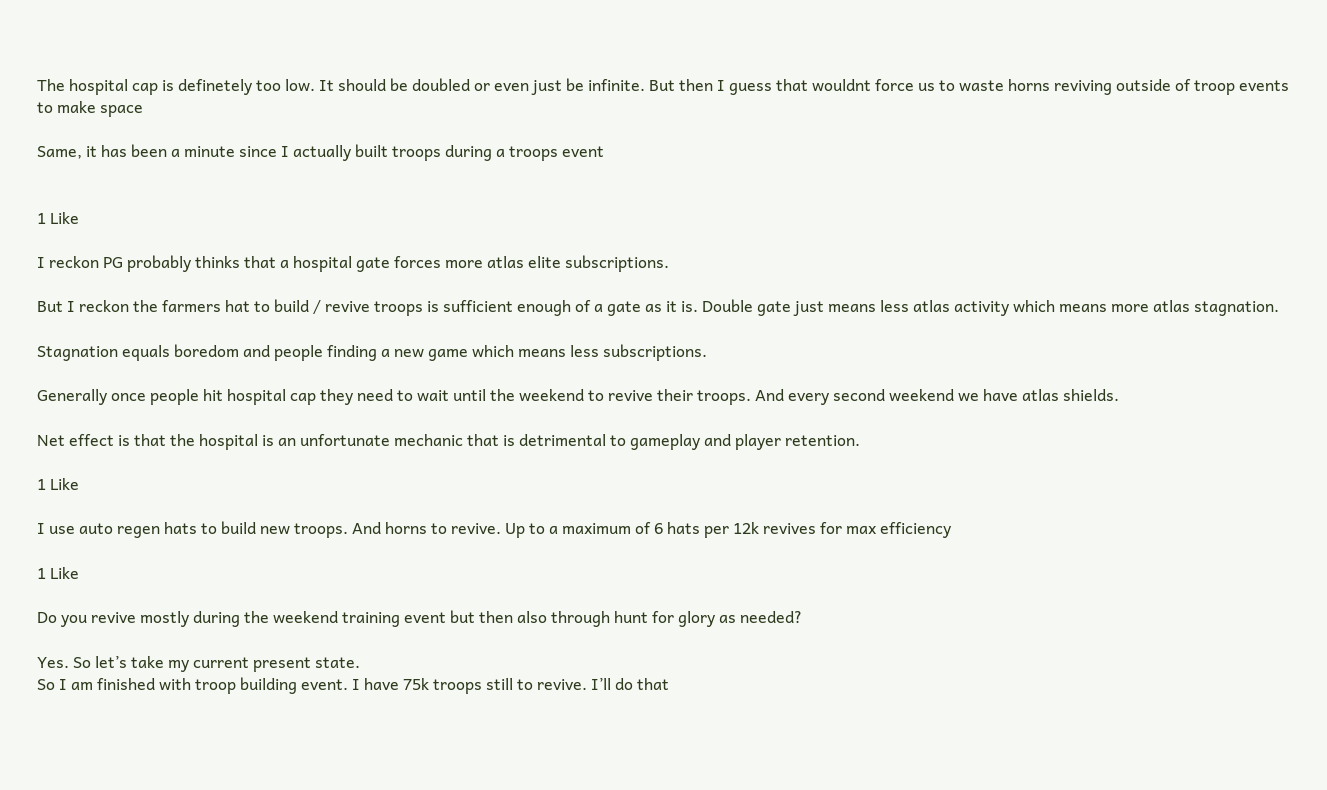The hospital cap is definetely too low. It should be doubled or even just be infinite. But then I guess that wouldnt force us to waste horns reviving outside of troop events to make space

Same, it has been a minute since I actually built troops during a troops event


1 Like

I reckon PG probably thinks that a hospital gate forces more atlas elite subscriptions.

But I reckon the farmers hat to build / revive troops is sufficient enough of a gate as it is. Double gate just means less atlas activity which means more atlas stagnation.

Stagnation equals boredom and people finding a new game which means less subscriptions.

Generally once people hit hospital cap they need to wait until the weekend to revive their troops. And every second weekend we have atlas shields.

Net effect is that the hospital is an unfortunate mechanic that is detrimental to gameplay and player retention.

1 Like

I use auto regen hats to build new troops. And horns to revive. Up to a maximum of 6 hats per 12k revives for max efficiency

1 Like

Do you revive mostly during the weekend training event but then also through hunt for glory as needed?

Yes. So let’s take my current present state.
So I am finished with troop building event. I have 75k troops still to revive. I’ll do that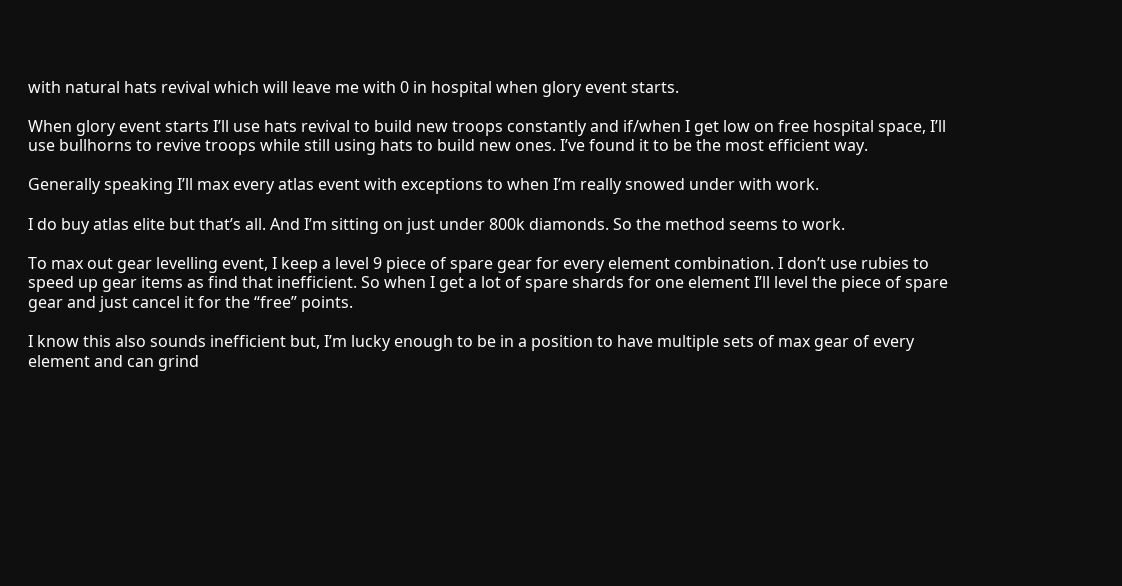with natural hats revival which will leave me with 0 in hospital when glory event starts.

When glory event starts I’ll use hats revival to build new troops constantly and if/when I get low on free hospital space, I’ll use bullhorns to revive troops while still using hats to build new ones. I’ve found it to be the most efficient way.

Generally speaking I’ll max every atlas event with exceptions to when I’m really snowed under with work.

I do buy atlas elite but that’s all. And I’m sitting on just under 800k diamonds. So the method seems to work.

To max out gear levelling event, I keep a level 9 piece of spare gear for every element combination. I don’t use rubies to speed up gear items as find that inefficient. So when I get a lot of spare shards for one element I’ll level the piece of spare gear and just cancel it for the “free” points.

I know this also sounds inefficient but, I’m lucky enough to be in a position to have multiple sets of max gear of every element and can grind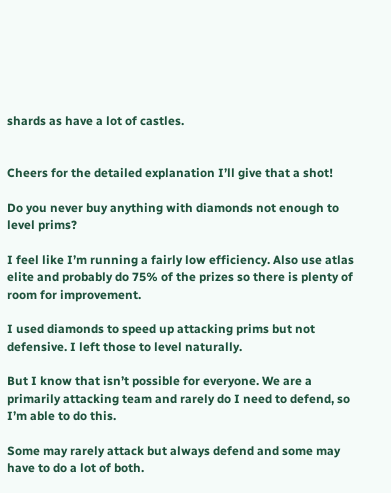shards as have a lot of castles.


Cheers for the detailed explanation I’ll give that a shot!

Do you never buy anything with diamonds not enough to level prims?

I feel like I’m running a fairly low efficiency. Also use atlas elite and probably do 75% of the prizes so there is plenty of room for improvement.

I used diamonds to speed up attacking prims but not defensive. I left those to level naturally.

But I know that isn’t possible for everyone. We are a primarily attacking team and rarely do I need to defend, so I’m able to do this.

Some may rarely attack but always defend and some may have to do a lot of both.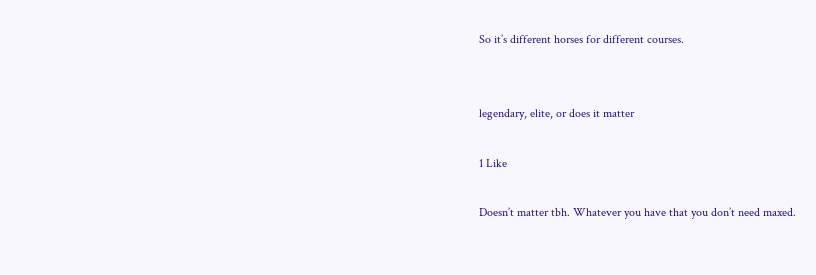So it’s different horses for different courses.


legendary, elite, or does it matter

1 Like

Doesn’t matter tbh. Whatever you have that you don’t need maxed.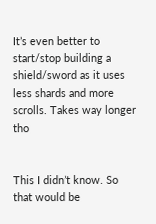It’s even better to start/stop building a shield/sword as it uses less shards and more scrolls. Takes way longer tho


This I didn’t know. So that would be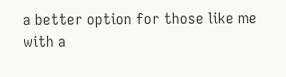a better option for those like me with a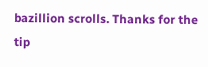bazillion scrolls. Thanks for the tip